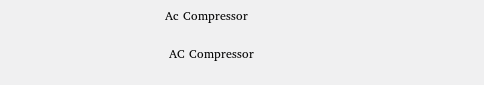Ac Compressor

 AC Compressor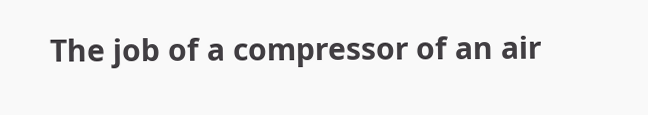The job of a compressor of an air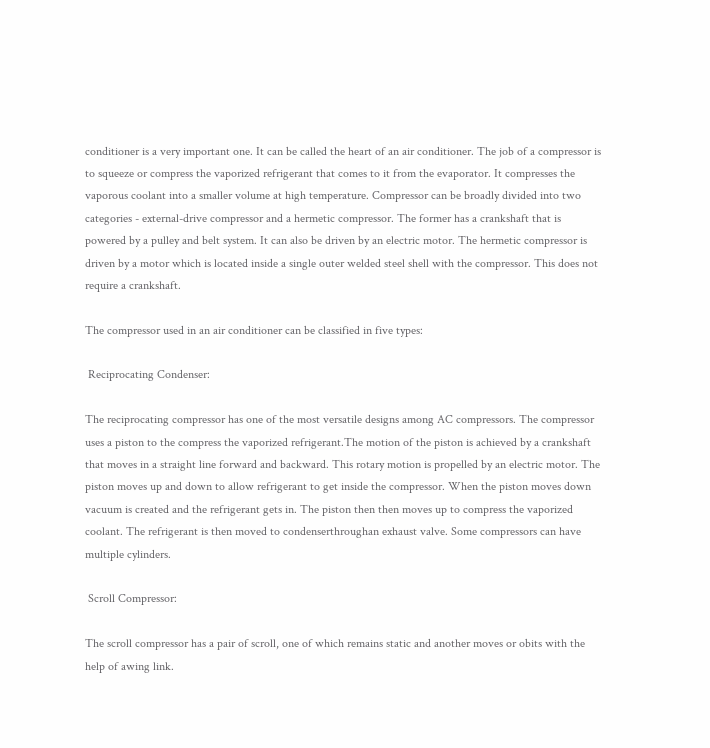conditioner is a very important one. It can be called the heart of an air conditioner. The job of a compressor is to squeeze or compress the vaporized refrigerant that comes to it from the evaporator. It compresses the vaporous coolant into a smaller volume at high temperature. Compressor can be broadly divided into two categories - external-drive compressor and a hermetic compressor. The former has a crankshaft that is powered by a pulley and belt system. It can also be driven by an electric motor. The hermetic compressor is driven by a motor which is located inside a single outer welded steel shell with the compressor. This does not require a crankshaft.

The compressor used in an air conditioner can be classified in five types:

 Reciprocating Condenser:

The reciprocating compressor has one of the most versatile designs among AC compressors. The compressor uses a piston to the compress the vaporized refrigerant.The motion of the piston is achieved by a crankshaft that moves in a straight line forward and backward. This rotary motion is propelled by an electric motor. The piston moves up and down to allow refrigerant to get inside the compressor. When the piston moves down vacuum is created and the refrigerant gets in. The piston then then moves up to compress the vaporized coolant. The refrigerant is then moved to condenserthroughan exhaust valve. Some compressors can have multiple cylinders.

 Scroll Compressor:

The scroll compressor has a pair of scroll, one of which remains static and another moves or obits with the help of awing link.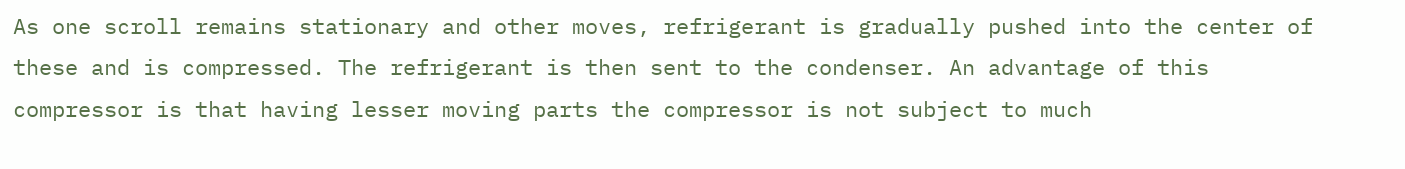As one scroll remains stationary and other moves, refrigerant is gradually pushed into the center of these and is compressed. The refrigerant is then sent to the condenser. An advantage of this compressor is that having lesser moving parts the compressor is not subject to much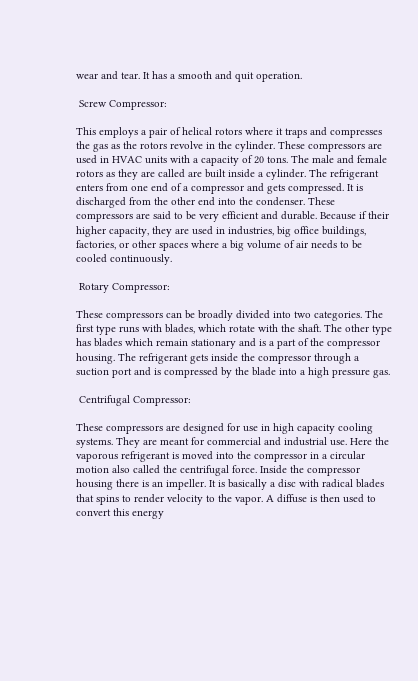wear and tear. It has a smooth and quit operation.

 Screw Compressor:

This employs a pair of helical rotors where it traps and compresses the gas as the rotors revolve in the cylinder. These compressors are used in HVAC units with a capacity of 20 tons. The male and female rotors as they are called are built inside a cylinder. The refrigerant enters from one end of a compressor and gets compressed. It is discharged from the other end into the condenser. These compressors are said to be very efficient and durable. Because if their higher capacity, they are used in industries, big office buildings, factories, or other spaces where a big volume of air needs to be cooled continuously.

 Rotary Compressor:

These compressors can be broadly divided into two categories. The first type runs with blades, which rotate with the shaft. The other type has blades which remain stationary and is a part of the compressor housing. The refrigerant gets inside the compressor through a suction port and is compressed by the blade into a high pressure gas.

 Centrifugal Compressor:

These compressors are designed for use in high capacity cooling systems. They are meant for commercial and industrial use. Here the vaporous refrigerant is moved into the compressor in a circular motion also called the centrifugal force. Inside the compressor housing there is an impeller. It is basically a disc with radical blades that spins to render velocity to the vapor. A diffuse is then used to convert this energy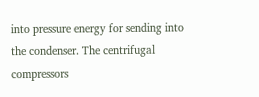into pressure energy for sending into the condenser. The centrifugal compressors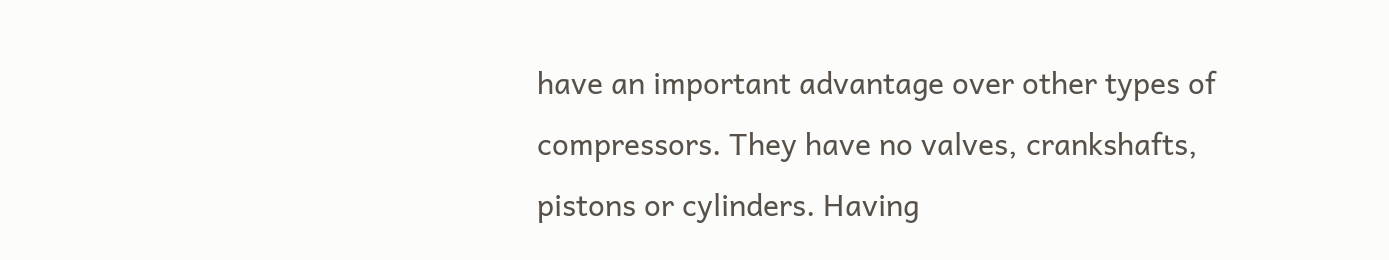have an important advantage over other types of compressors. They have no valves, crankshafts, pistons or cylinders. Having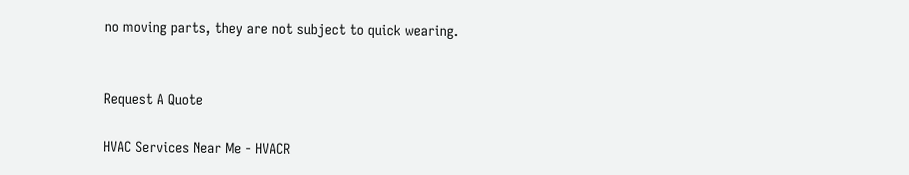no moving parts, they are not subject to quick wearing.


Request A Quote

HVAC Services Near Me - HVACR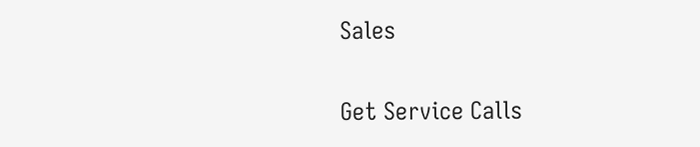Sales

Get Service Calls